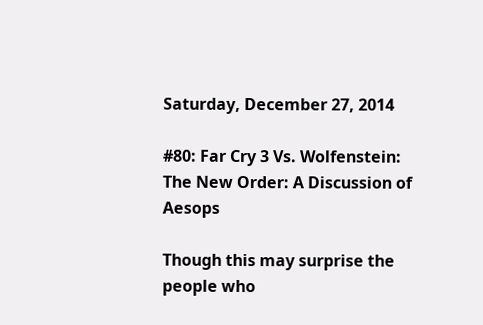Saturday, December 27, 2014

#80: Far Cry 3 Vs. Wolfenstein: The New Order: A Discussion of Aesops

Though this may surprise the people who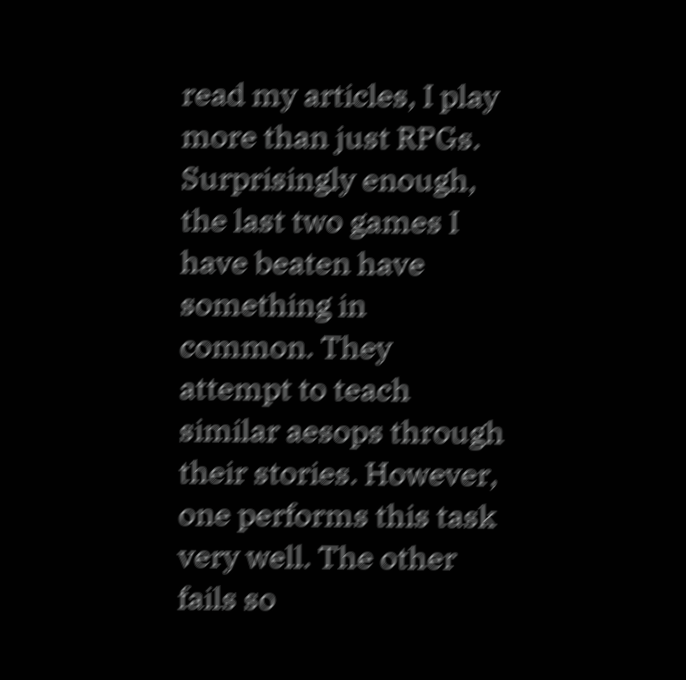read my articles, I play more than just RPGs. Surprisingly enough, the last two games I have beaten have something in common. They attempt to teach similar aesops through their stories. However, one performs this task very well. The other fails so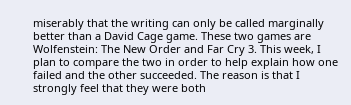miserably that the writing can only be called marginally better than a David Cage game. These two games are Wolfenstein: The New Order and Far Cry 3. This week, I plan to compare the two in order to help explain how one failed and the other succeeded. The reason is that I strongly feel that they were both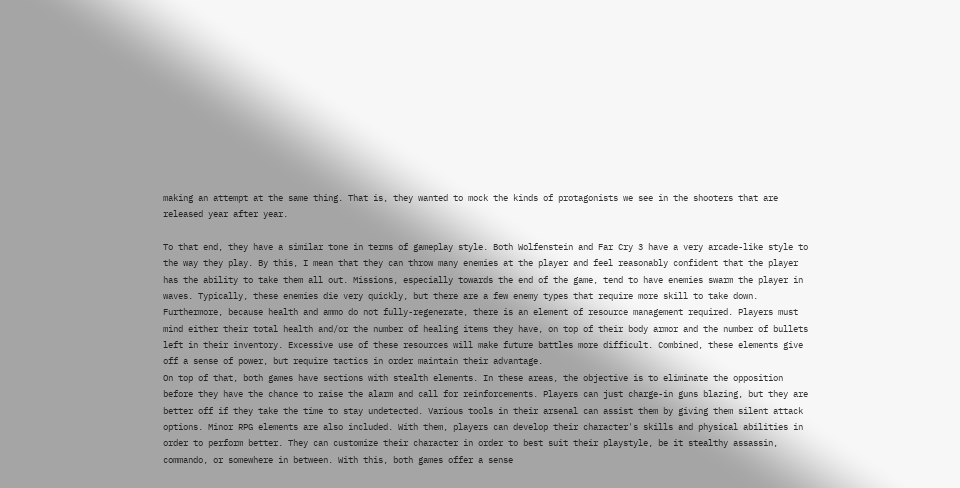making an attempt at the same thing. That is, they wanted to mock the kinds of protagonists we see in the shooters that are released year after year.

To that end, they have a similar tone in terms of gameplay style. Both Wolfenstein and Far Cry 3 have a very arcade-like style to the way they play. By this, I mean that they can throw many enemies at the player and feel reasonably confident that the player has the ability to take them all out. Missions, especially towards the end of the game, tend to have enemies swarm the player in waves. Typically, these enemies die very quickly, but there are a few enemy types that require more skill to take down. Furthermore, because health and ammo do not fully-regenerate, there is an element of resource management required. Players must mind either their total health and/or the number of healing items they have, on top of their body armor and the number of bullets left in their inventory. Excessive use of these resources will make future battles more difficult. Combined, these elements give off a sense of power, but require tactics in order maintain their advantage.
On top of that, both games have sections with stealth elements. In these areas, the objective is to eliminate the opposition before they have the chance to raise the alarm and call for reinforcements. Players can just charge-in guns blazing, but they are better off if they take the time to stay undetected. Various tools in their arsenal can assist them by giving them silent attack options. Minor RPG elements are also included. With them, players can develop their character's skills and physical abilities in order to perform better. They can customize their character in order to best suit their playstyle, be it stealthy assassin, commando, or somewhere in between. With this, both games offer a sense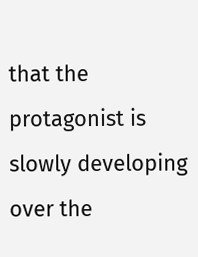that the protagonist is slowly developing over the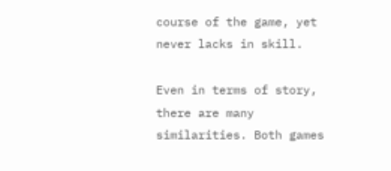course of the game, yet never lacks in skill.

Even in terms of story, there are many similarities. Both games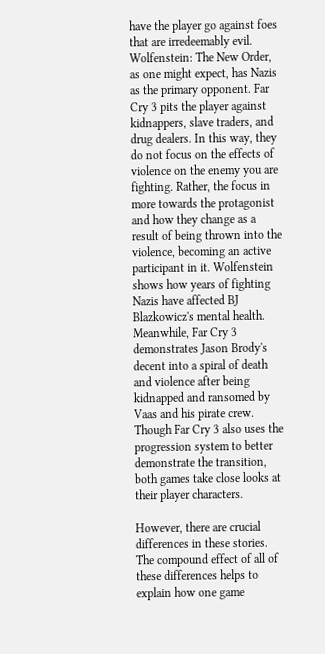have the player go against foes that are irredeemably evil. Wolfenstein: The New Order, as one might expect, has Nazis as the primary opponent. Far Cry 3 pits the player against kidnappers, slave traders, and drug dealers. In this way, they do not focus on the effects of violence on the enemy you are fighting. Rather, the focus in more towards the protagonist and how they change as a result of being thrown into the violence, becoming an active participant in it. Wolfenstein shows how years of fighting Nazis have affected BJ Blazkowicz's mental health. Meanwhile, Far Cry 3 demonstrates Jason Brody's decent into a spiral of death and violence after being kidnapped and ransomed by Vaas and his pirate crew. Though Far Cry 3 also uses the progression system to better demonstrate the transition, both games take close looks at their player characters.

However, there are crucial differences in these stories. The compound effect of all of these differences helps to explain how one game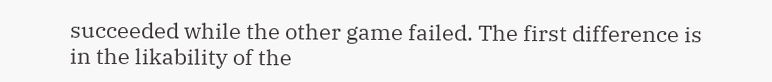succeeded while the other game failed. The first difference is in the likability of the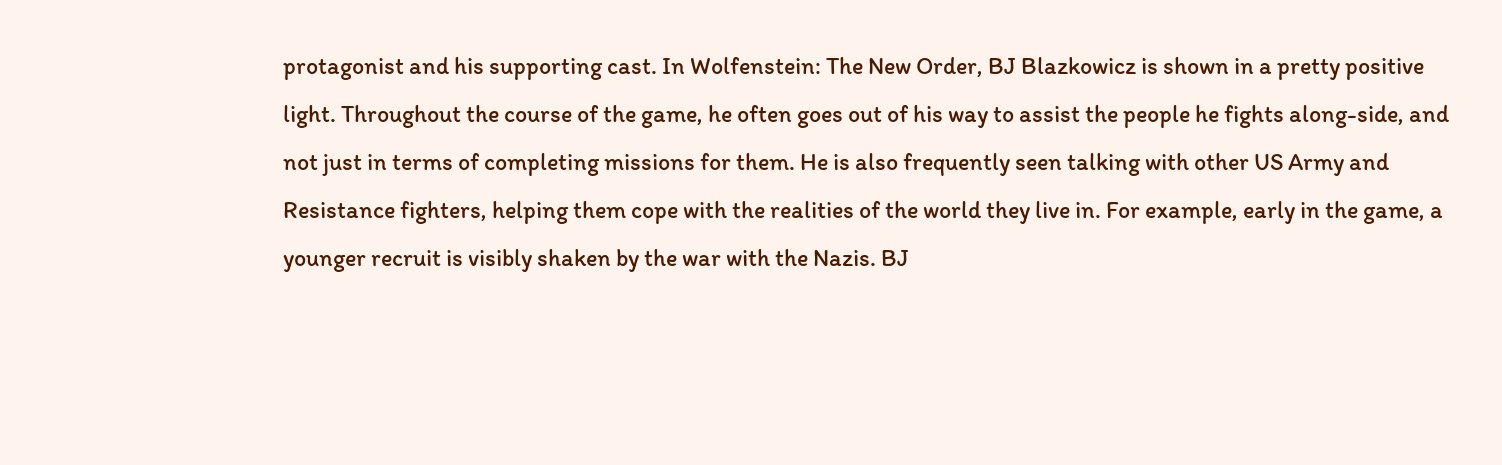protagonist and his supporting cast. In Wolfenstein: The New Order, BJ Blazkowicz is shown in a pretty positive light. Throughout the course of the game, he often goes out of his way to assist the people he fights along-side, and not just in terms of completing missions for them. He is also frequently seen talking with other US Army and Resistance fighters, helping them cope with the realities of the world they live in. For example, early in the game, a younger recruit is visibly shaken by the war with the Nazis. BJ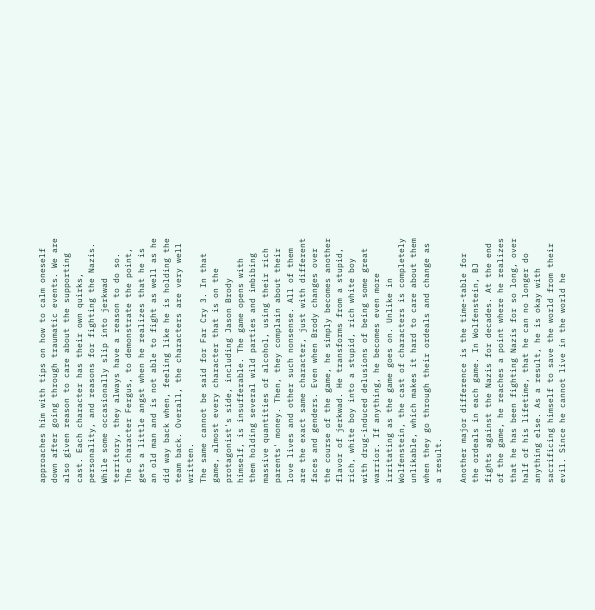approaches him with tips on how to calm oneself down after going through traumatic events. We are also given reason to care about the supporting cast. Each character has their own quirks, personality, and reasons for fighting the Nazis. While some occasionally slip into jerkwad territory, they always have a reason to do so. The character Fergus, to demonstrate the point, gets a little angst when he realizes that he is an old man and is not able to fight as well as he did way back when, feeling like he is holding the team back. Overall, the characters are very well written.
The same cannot be said for Far Cry 3. In that game, almost every character that is on the protagonist's side, including Jason Brody himself, is insufferable. The game opens with them holding several wild parties and imbibing massive quantities of alcohol, using their rich parents' money. Then, they complain about their love lives and other such nonsense. All of them are the exact same character, just with different faces and genders. Even when Brody changes over the course of the game, he simply becomes another flavor of jerkwad. He transforms from a stupid, rich, white boy into a stupid, rich white boy with drug-induced delusions of being some great warrior. If anything, he becomes even more irritating as the game goes on. Unlike in Wolfenstein, the cast of characters is completely unlikable, which makes it hard to care about them when they go through their ordeals and change as a result.

Another major difference is the time-table for the ordeals in each game. In Wolfenstein, BJ fights against the Nazis for decades. At the end of the game, he reaches a point where he realizes that he has been fighting Nazis for so long, over half of his lifetime, that he can no longer do anything else. As a result, he is okay with sacrificing himself to save the world from their evil. Since he cannot live in the world he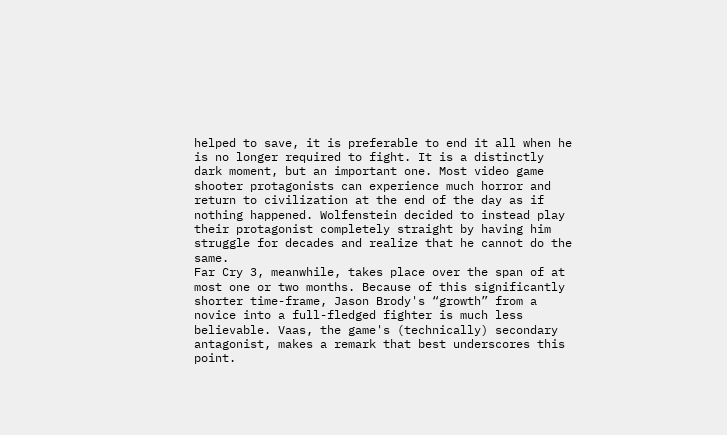helped to save, it is preferable to end it all when he is no longer required to fight. It is a distinctly dark moment, but an important one. Most video game shooter protagonists can experience much horror and return to civilization at the end of the day as if nothing happened. Wolfenstein decided to instead play their protagonist completely straight by having him struggle for decades and realize that he cannot do the same.
Far Cry 3, meanwhile, takes place over the span of at most one or two months. Because of this significantly shorter time-frame, Jason Brody's “growth” from a novice into a full-fledged fighter is much less believable. Vaas, the game's (technically) secondary antagonist, makes a remark that best underscores this point.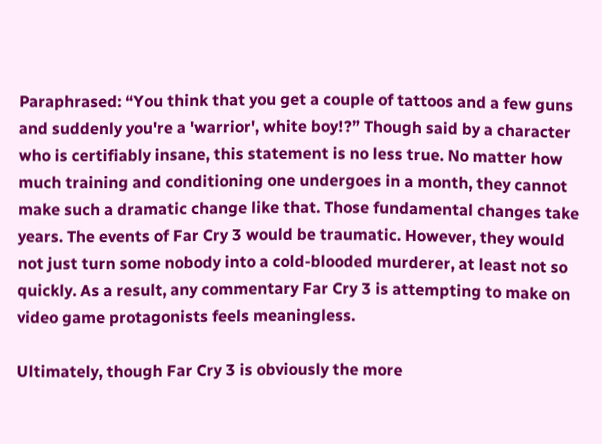Paraphrased: “You think that you get a couple of tattoos and a few guns and suddenly you're a 'warrior', white boy!?” Though said by a character who is certifiably insane, this statement is no less true. No matter how much training and conditioning one undergoes in a month, they cannot make such a dramatic change like that. Those fundamental changes take years. The events of Far Cry 3 would be traumatic. However, they would not just turn some nobody into a cold-blooded murderer, at least not so quickly. As a result, any commentary Far Cry 3 is attempting to make on video game protagonists feels meaningless.

Ultimately, though Far Cry 3 is obviously the more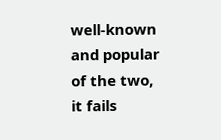well-known and popular of the two, it fails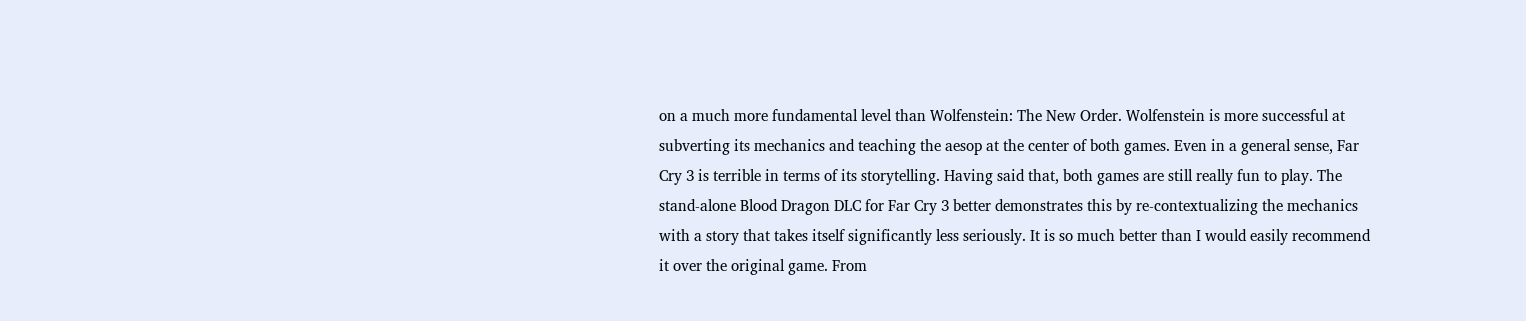on a much more fundamental level than Wolfenstein: The New Order. Wolfenstein is more successful at subverting its mechanics and teaching the aesop at the center of both games. Even in a general sense, Far Cry 3 is terrible in terms of its storytelling. Having said that, both games are still really fun to play. The stand-alone Blood Dragon DLC for Far Cry 3 better demonstrates this by re-contextualizing the mechanics with a story that takes itself significantly less seriously. It is so much better than I would easily recommend it over the original game. From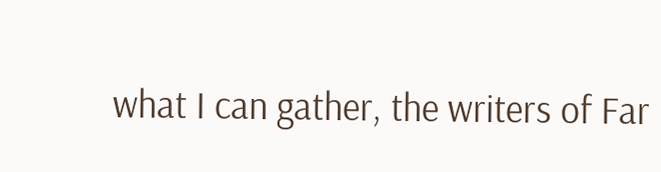what I can gather, the writers of Far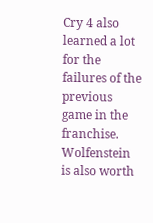Cry 4 also learned a lot for the failures of the previous game in the franchise. Wolfenstein is also worth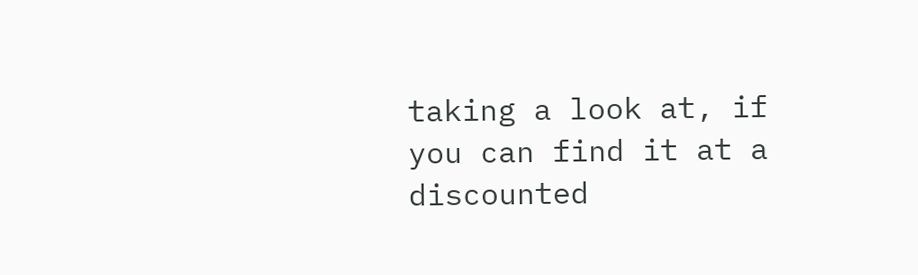taking a look at, if you can find it at a discounted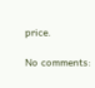price.

No comments: